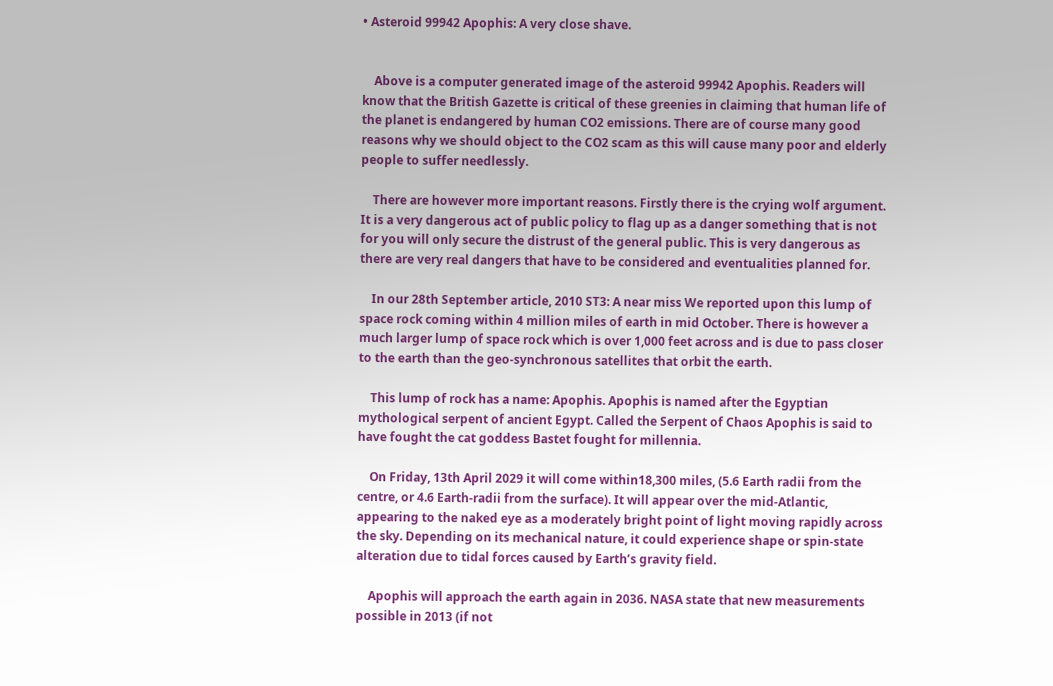• Asteroid 99942 Apophis: A very close shave.


    Above is a computer generated image of the asteroid 99942 Apophis. Readers will know that the British Gazette is critical of these greenies in claiming that human life of the planet is endangered by human CO2 emissions. There are of course many good reasons why we should object to the CO2 scam as this will cause many poor and elderly people to suffer needlessly.

    There are however more important reasons. Firstly there is the crying wolf argument. It is a very dangerous act of public policy to flag up as a danger something that is not for you will only secure the distrust of the general public. This is very dangerous as there are very real dangers that have to be considered and eventualities planned for.

    In our 28th September article, 2010 ST3: A near miss We reported upon this lump of space rock coming within 4 million miles of earth in mid October. There is however a much larger lump of space rock which is over 1,000 feet across and is due to pass closer to the earth than the geo-synchronous satellites that orbit the earth.

    This lump of rock has a name: Apophis. Apophis is named after the Egyptian mythological serpent of ancient Egypt. Called the Serpent of Chaos Apophis is said to have fought the cat goddess Bastet fought for millennia.

    On Friday, 13th April 2029 it will come within18,300 miles, (5.6 Earth radii from the centre, or 4.6 Earth-radii from the surface). It will appear over the mid-Atlantic, appearing to the naked eye as a moderately bright point of light moving rapidly across the sky. Depending on its mechanical nature, it could experience shape or spin-state alteration due to tidal forces caused by Earth’s gravity field.

    Apophis will approach the earth again in 2036. NASA state that new measurements possible in 2013 (if not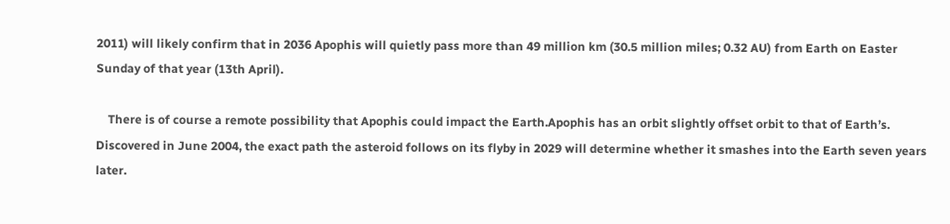2011) will likely confirm that in 2036 Apophis will quietly pass more than 49 million km (30.5 million miles; 0.32 AU) from Earth on Easter Sunday of that year (13th April).

    There is of course a remote possibility that Apophis could impact the Earth.Apophis has an orbit slightly offset orbit to that of Earth’s. Discovered in June 2004, the exact path the asteroid follows on its flyby in 2029 will determine whether it smashes into the Earth seven years later.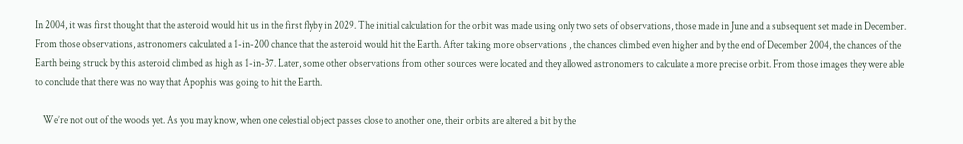In 2004, it was first thought that the asteroid would hit us in the first flyby in 2029. The initial calculation for the orbit was made using only two sets of observations, those made in June and a subsequent set made in December. From those observations, astronomers calculated a 1-in-200 chance that the asteroid would hit the Earth. After taking more observations , the chances climbed even higher and by the end of December 2004, the chances of the Earth being struck by this asteroid climbed as high as 1-in-37. Later, some other observations from other sources were located and they allowed astronomers to calculate a more precise orbit. From those images they were able to conclude that there was no way that Apophis was going to hit the Earth.

    We’re not out of the woods yet. As you may know, when one celestial object passes close to another one, their orbits are altered a bit by the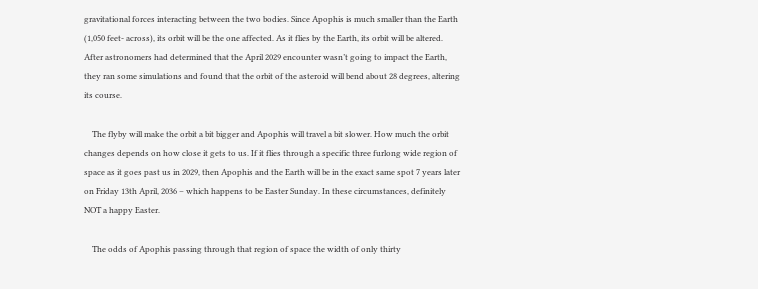gravitational forces interacting between the two bodies. Since Apophis is much smaller than the Earth (1,050 feet- across), its orbit will be the one affected. As it flies by the Earth, its orbit will be altered. After astronomers had determined that the April 2029 encounter wasn’t going to impact the Earth, they ran some simulations and found that the orbit of the asteroid will bend about 28 degrees, altering its course.

    The flyby will make the orbit a bit bigger and Apophis will travel a bit slower. How much the orbit changes depends on how close it gets to us. If it flies through a specific three furlong wide region of space as it goes past us in 2029, then Apophis and the Earth will be in the exact same spot 7 years later on Friday 13th April, 2036 – which happens to be Easter Sunday. In these circumstances, definitely NOT a happy Easter.

    The odds of Apophis passing through that region of space the width of only thirty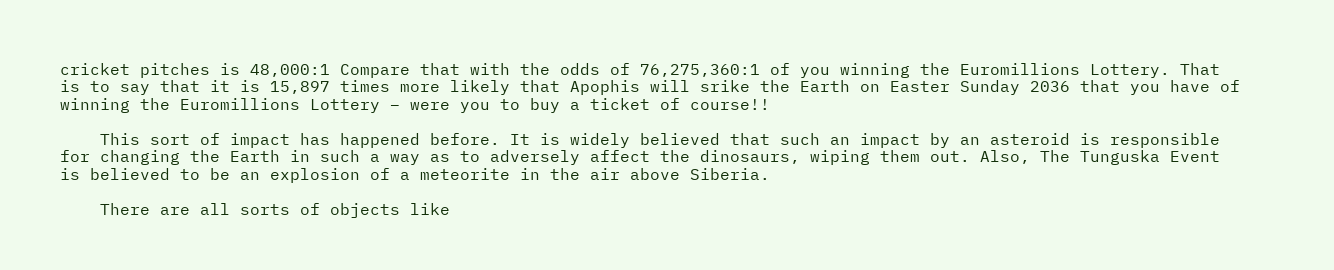cricket pitches is 48,000:1 Compare that with the odds of 76,275,360:1 of you winning the Euromillions Lottery. That is to say that it is 15,897 times more likely that Apophis will srike the Earth on Easter Sunday 2036 that you have of winning the Euromillions Lottery – were you to buy a ticket of course!!

    This sort of impact has happened before. It is widely believed that such an impact by an asteroid is responsible for changing the Earth in such a way as to adversely affect the dinosaurs, wiping them out. Also, The Tunguska Event is believed to be an explosion of a meteorite in the air above Siberia.

    There are all sorts of objects like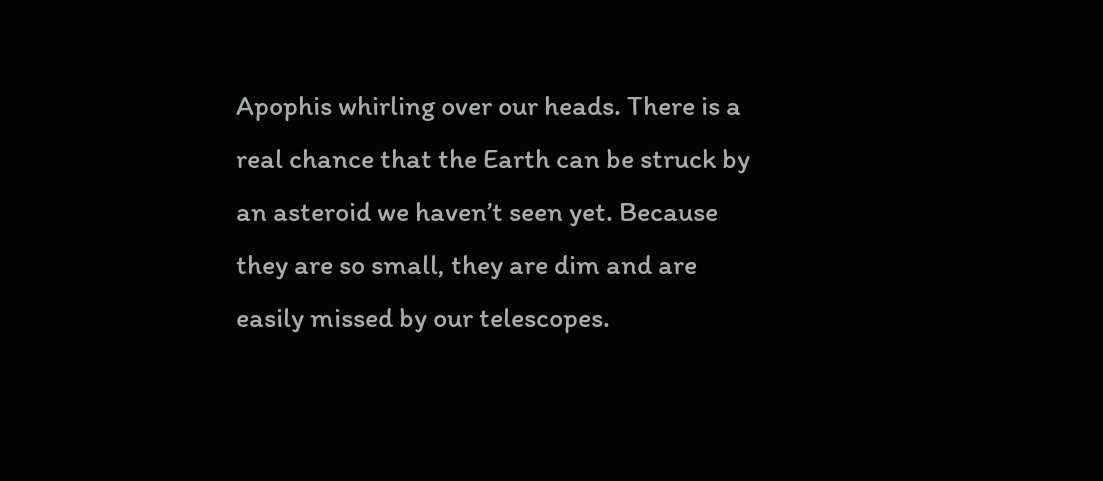Apophis whirling over our heads. There is a real chance that the Earth can be struck by an asteroid we haven’t seen yet. Because they are so small, they are dim and are easily missed by our telescopes.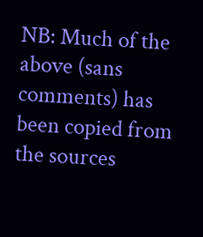NB: Much of the above (sans comments) has been copied from the sources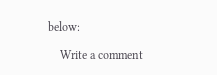below:

    Write a comment